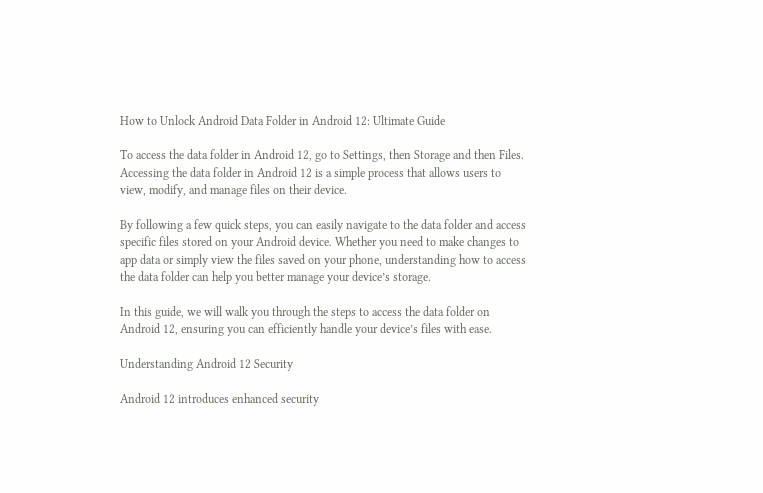How to Unlock Android Data Folder in Android 12: Ultimate Guide

To access the data folder in Android 12, go to Settings, then Storage and then Files. Accessing the data folder in Android 12 is a simple process that allows users to view, modify, and manage files on their device.

By following a few quick steps, you can easily navigate to the data folder and access specific files stored on your Android device. Whether you need to make changes to app data or simply view the files saved on your phone, understanding how to access the data folder can help you better manage your device’s storage.

In this guide, we will walk you through the steps to access the data folder on Android 12, ensuring you can efficiently handle your device’s files with ease.

Understanding Android 12 Security

Android 12 introduces enhanced security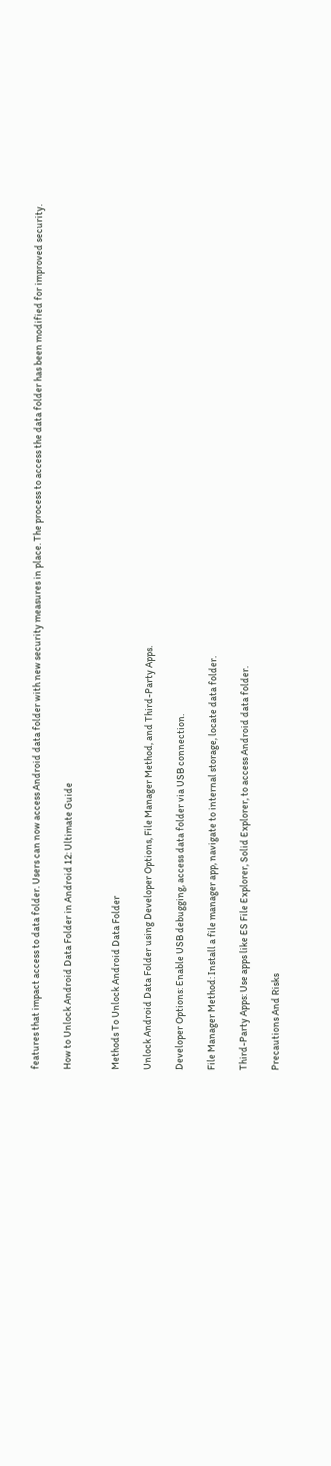features that impact access to data folder. Users can now access Android data folder with new security measures in place. The process to access the data folder has been modified for improved security.

How to Unlock Android Data Folder in Android 12: Ultimate Guide


Methods To Unlock Android Data Folder

Unlock Android Data Folder using Developer Options, File Manager Method, and Third-Party Apps.

Developer Options: Enable USB debugging, access data folder via USB connection.

File Manager Method: Install a file manager app, navigate to internal storage, locate data folder.

Third-Party Apps: Use apps like ES File Explorer, Solid Explorer, to access Android data folder.

Precautions And Risks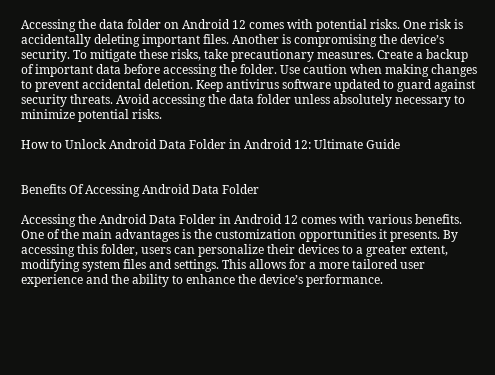Accessing the data folder on Android 12 comes with potential risks. One risk is accidentally deleting important files. Another is compromising the device’s security. To mitigate these risks, take precautionary measures. Create a backup of important data before accessing the folder. Use caution when making changes to prevent accidental deletion. Keep antivirus software updated to guard against security threats. Avoid accessing the data folder unless absolutely necessary to minimize potential risks.

How to Unlock Android Data Folder in Android 12: Ultimate Guide


Benefits Of Accessing Android Data Folder

Accessing the Android Data Folder in Android 12 comes with various benefits. One of the main advantages is the customization opportunities it presents. By accessing this folder, users can personalize their devices to a greater extent, modifying system files and settings. This allows for a more tailored user experience and the ability to enhance the device’s performance.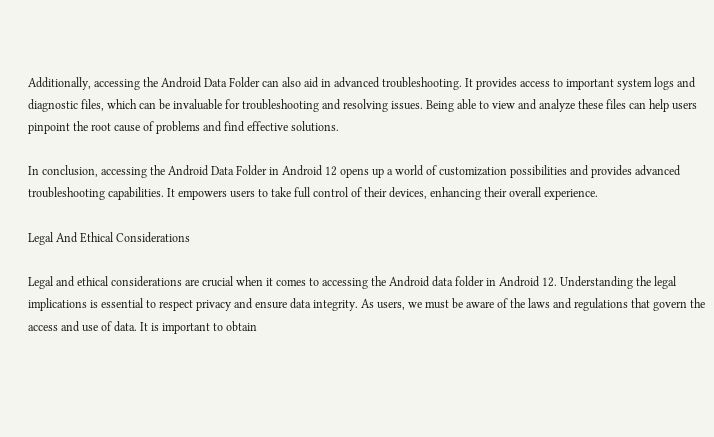Additionally, accessing the Android Data Folder can also aid in advanced troubleshooting. It provides access to important system logs and diagnostic files, which can be invaluable for troubleshooting and resolving issues. Being able to view and analyze these files can help users pinpoint the root cause of problems and find effective solutions.

In conclusion, accessing the Android Data Folder in Android 12 opens up a world of customization possibilities and provides advanced troubleshooting capabilities. It empowers users to take full control of their devices, enhancing their overall experience.

Legal And Ethical Considerations

Legal and ethical considerations are crucial when it comes to accessing the Android data folder in Android 12. Understanding the legal implications is essential to respect privacy and ensure data integrity. As users, we must be aware of the laws and regulations that govern the access and use of data. It is important to obtain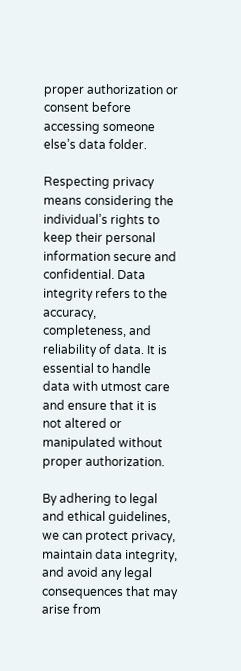proper authorization or consent before accessing someone else’s data folder.

Respecting privacy means considering the individual’s rights to keep their personal information secure and confidential. Data integrity refers to the accuracy, completeness, and reliability of data. It is essential to handle data with utmost care and ensure that it is not altered or manipulated without proper authorization.

By adhering to legal and ethical guidelines, we can protect privacy, maintain data integrity, and avoid any legal consequences that may arise from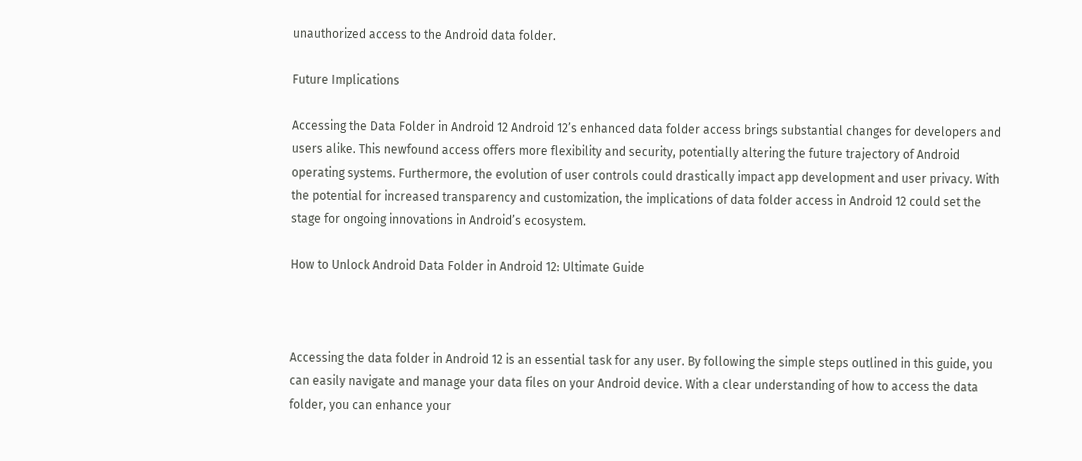unauthorized access to the Android data folder.

Future Implications

Accessing the Data Folder in Android 12 Android 12’s enhanced data folder access brings substantial changes for developers and users alike. This newfound access offers more flexibility and security, potentially altering the future trajectory of Android operating systems. Furthermore, the evolution of user controls could drastically impact app development and user privacy. With the potential for increased transparency and customization, the implications of data folder access in Android 12 could set the stage for ongoing innovations in Android’s ecosystem.

How to Unlock Android Data Folder in Android 12: Ultimate Guide



Accessing the data folder in Android 12 is an essential task for any user. By following the simple steps outlined in this guide, you can easily navigate and manage your data files on your Android device. With a clear understanding of how to access the data folder, you can enhance your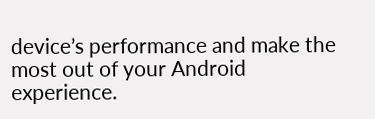device’s performance and make the most out of your Android experience.